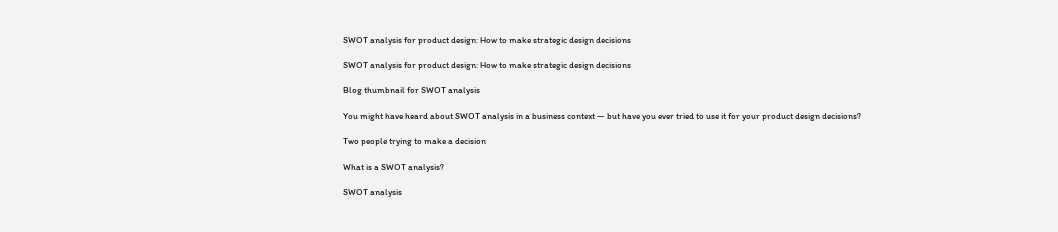SWOT analysis for product design: How to make strategic design decisions

SWOT analysis for product design: How to make strategic design decisions

Blog thumbnail for SWOT analysis

You might have heard about SWOT analysis in a business context — but have you ever tried to use it for your product design decisions?

Two people trying to make a decision

What is a SWOT analysis?

SWOT analysis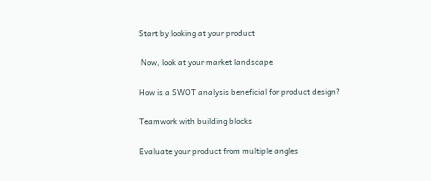Start by looking at your product

 Now, look at your market landscape

How is a SWOT analysis beneficial for product design?

Teamwork with building blocks

Evaluate your product from multiple angles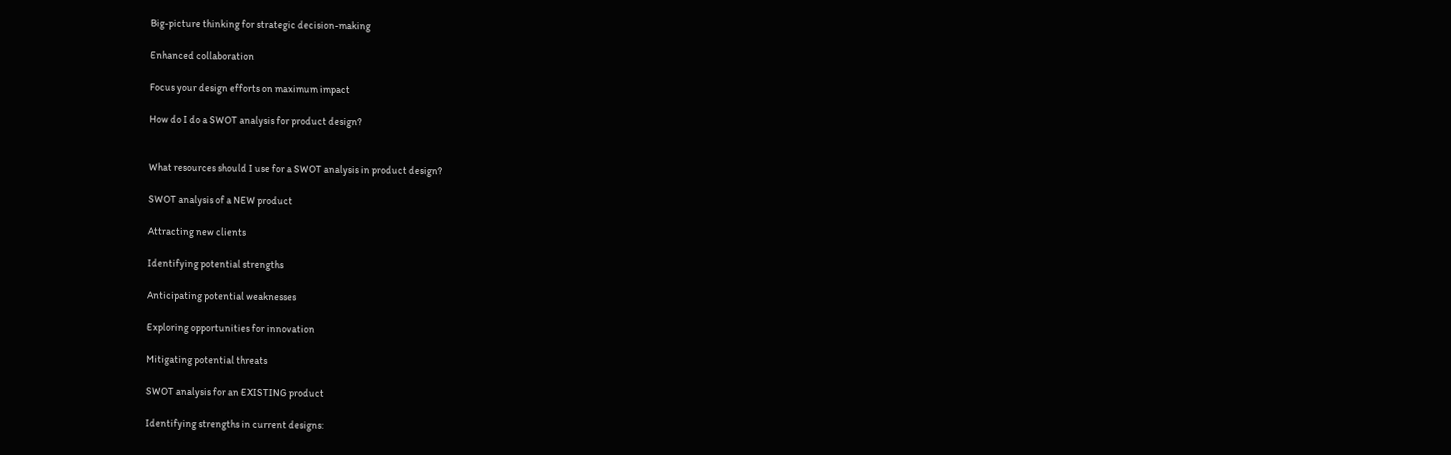Big-picture thinking for strategic decision-making

Enhanced collaboration

Focus your design efforts on maximum impact

How do I do a SWOT analysis for product design?


What resources should I use for a SWOT analysis in product design?

SWOT analysis of a NEW product

Attracting new clients

Identifying potential strengths

Anticipating potential weaknesses

Exploring opportunities for innovation

Mitigating potential threats

SWOT analysis for an EXISTING product

Identifying strengths in current designs: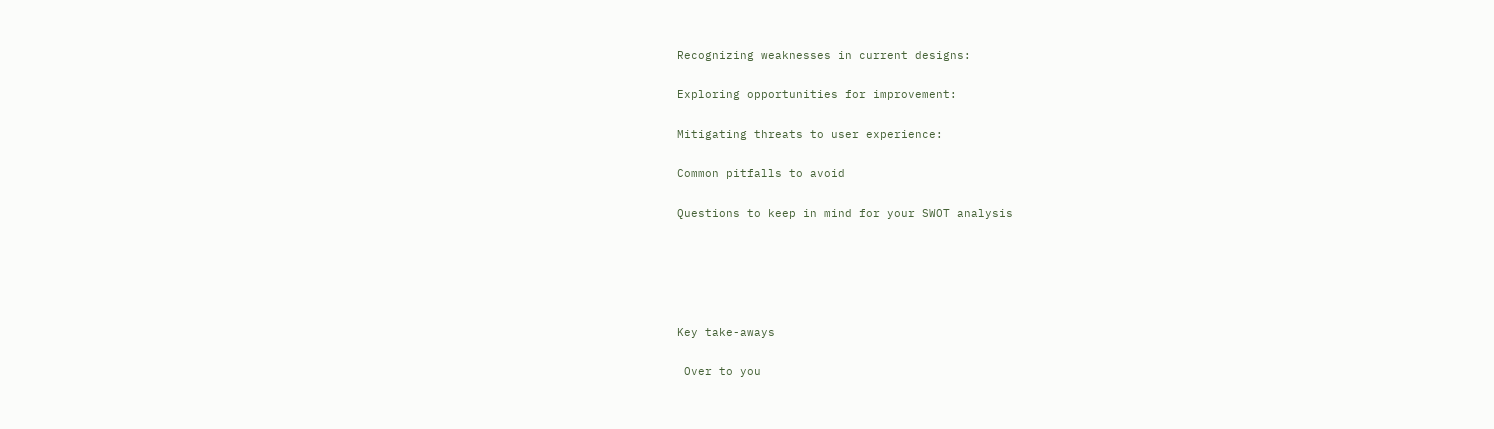Recognizing weaknesses in current designs:

Exploring opportunities for improvement:

Mitigating threats to user experience:

Common pitfalls to avoid

Questions to keep in mind for your SWOT analysis





Key take-aways

 Over to you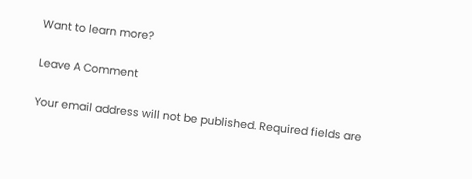Want to learn more?

Leave A Comment

Your email address will not be published. Required fields are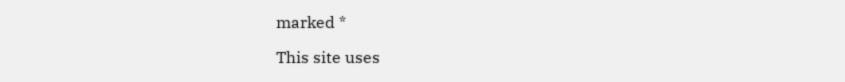marked *

This site uses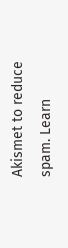Akismet to reduce spam. Learn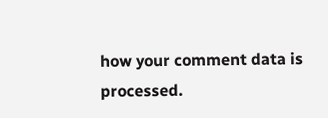how your comment data is processed.